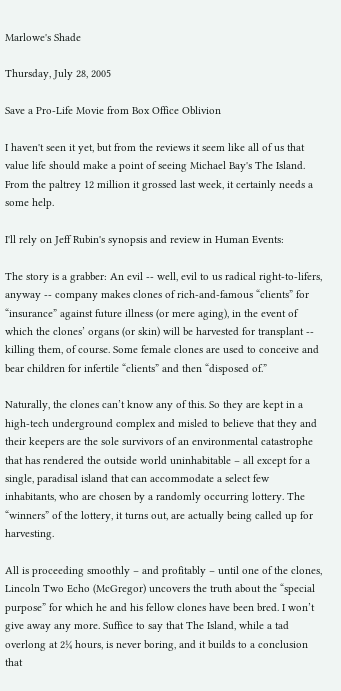Marlowe's Shade

Thursday, July 28, 2005

Save a Pro-Life Movie from Box Office Oblivion

I haven't seen it yet, but from the reviews it seem like all of us that value life should make a point of seeing Michael Bay's The Island. From the paltrey 12 million it grossed last week, it certainly needs a some help.

I'll rely on Jeff Rubin's synopsis and review in Human Events:

The story is a grabber: An evil -- well, evil to us radical right-to-lifers, anyway -- company makes clones of rich-and-famous “clients” for “insurance” against future illness (or mere aging), in the event of which the clones’ organs (or skin) will be harvested for transplant -- killing them, of course. Some female clones are used to conceive and bear children for infertile “clients” and then “disposed of.”

Naturally, the clones can’t know any of this. So they are kept in a high-tech underground complex and misled to believe that they and their keepers are the sole survivors of an environmental catastrophe that has rendered the outside world uninhabitable – all except for a single, paradisal island that can accommodate a select few inhabitants, who are chosen by a randomly occurring lottery. The “winners” of the lottery, it turns out, are actually being called up for harvesting.

All is proceeding smoothly – and profitably – until one of the clones, Lincoln Two Echo (McGregor) uncovers the truth about the “special purpose” for which he and his fellow clones have been bred. I won’t give away any more. Suffice to say that The Island, while a tad overlong at 2¼ hours, is never boring, and it builds to a conclusion that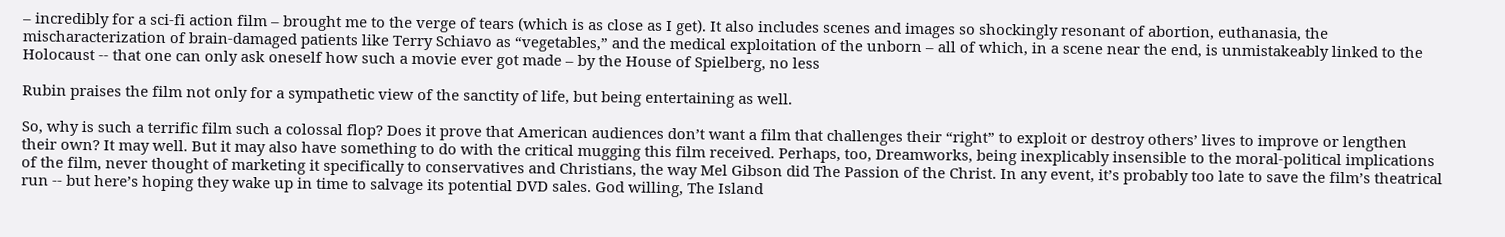– incredibly for a sci-fi action film – brought me to the verge of tears (which is as close as I get). It also includes scenes and images so shockingly resonant of abortion, euthanasia, the mischaracterization of brain-damaged patients like Terry Schiavo as “vegetables,” and the medical exploitation of the unborn – all of which, in a scene near the end, is unmistakeably linked to the Holocaust -- that one can only ask oneself how such a movie ever got made – by the House of Spielberg, no less

Rubin praises the film not only for a sympathetic view of the sanctity of life, but being entertaining as well.

So, why is such a terrific film such a colossal flop? Does it prove that American audiences don’t want a film that challenges their “right” to exploit or destroy others’ lives to improve or lengthen their own? It may well. But it may also have something to do with the critical mugging this film received. Perhaps, too, Dreamworks, being inexplicably insensible to the moral-political implications of the film, never thought of marketing it specifically to conservatives and Christians, the way Mel Gibson did The Passion of the Christ. In any event, it’s probably too late to save the film’s theatrical run -- but here’s hoping they wake up in time to salvage its potential DVD sales. God willing, The Island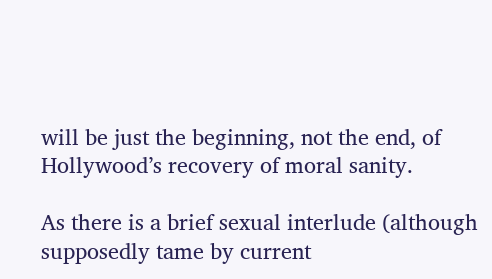will be just the beginning, not the end, of Hollywood’s recovery of moral sanity.

As there is a brief sexual interlude (although supposedly tame by current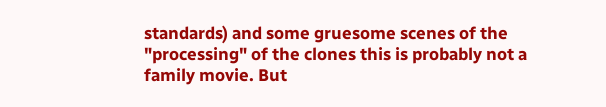standards) and some gruesome scenes of the "processing" of the clones this is probably not a family movie. But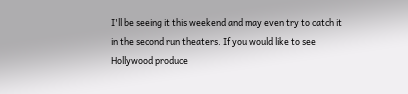I'll be seeing it this weekend and may even try to catch it in the second run theaters. If you would like to see Hollywood produce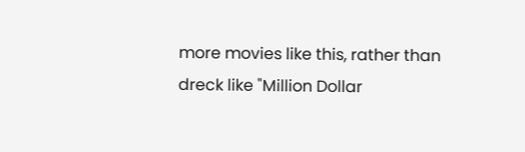more movies like this, rather than dreck like "Million Dollar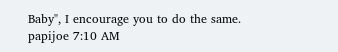Baby", I encourage you to do the same.
papijoe 7:10 AM